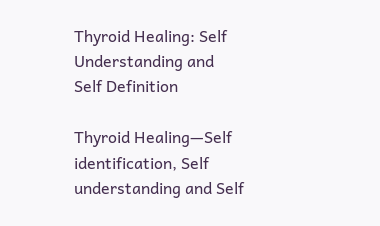Thyroid Healing: Self Understanding and Self Definition

Thyroid Healing—Self identification, Self understanding and Self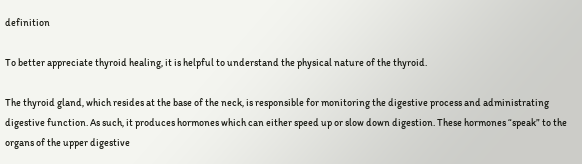definition

To better appreciate thyroid healing, it is helpful to understand the physical nature of the thyroid.

The thyroid gland, which resides at the base of the neck, is responsible for monitoring the digestive process and administrating digestive function. As such, it produces hormones which can either speed up or slow down digestion. These hormones “speak” to the organs of the upper digestive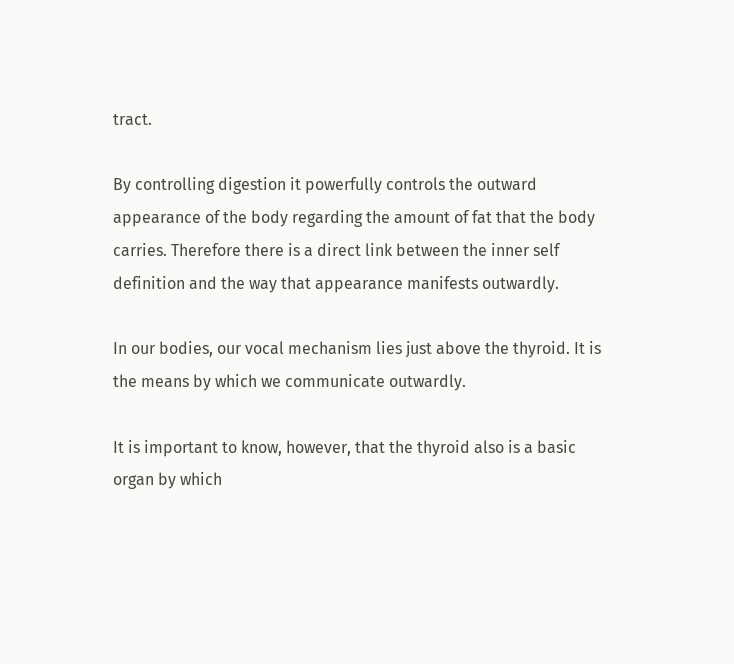tract.

By controlling digestion it powerfully controls the outward appearance of the body regarding the amount of fat that the body carries. Therefore there is a direct link between the inner self definition and the way that appearance manifests outwardly.

In our bodies, our vocal mechanism lies just above the thyroid. It is the means by which we communicate outwardly.

It is important to know, however, that the thyroid also is a basic organ by which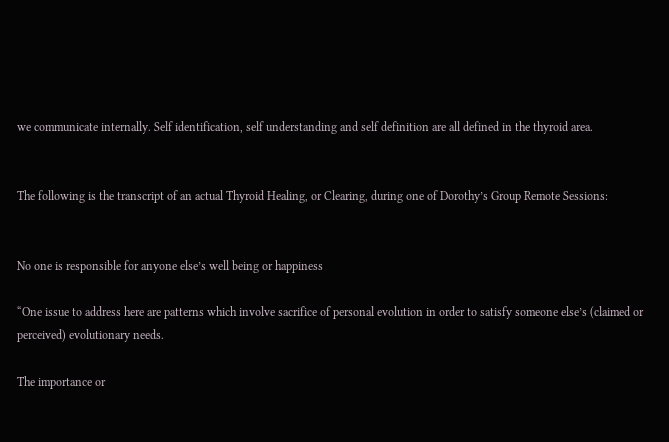we communicate internally. Self identification, self understanding and self definition are all defined in the thyroid area.


The following is the transcript of an actual Thyroid Healing, or Clearing, during one of Dorothy’s Group Remote Sessions:


No one is responsible for anyone else’s well being or happiness

“One issue to address here are patterns which involve sacrifice of personal evolution in order to satisfy someone else’s (claimed or perceived) evolutionary needs.

The importance or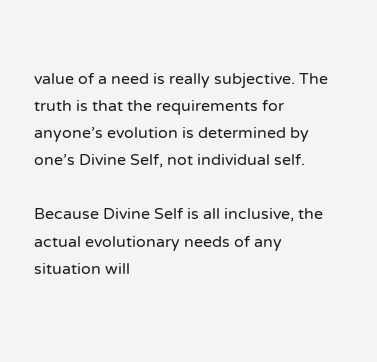value of a need is really subjective. The truth is that the requirements for anyone’s evolution is determined by one’s Divine Self, not individual self.

Because Divine Self is all inclusive, the actual evolutionary needs of any situation will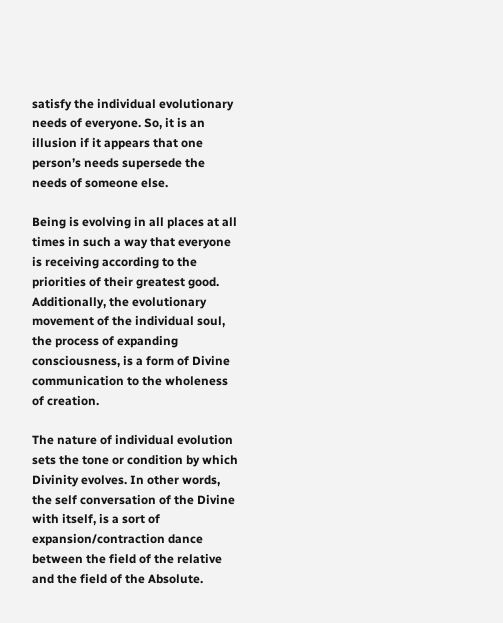satisfy the individual evolutionary needs of everyone. So, it is an illusion if it appears that one person’s needs supersede the needs of someone else.

Being is evolving in all places at all times in such a way that everyone is receiving according to the priorities of their greatest good. Additionally, the evolutionary movement of the individual soul, the process of expanding consciousness, is a form of Divine communication to the wholeness of creation.

The nature of individual evolution sets the tone or condition by which Divinity evolves. In other words, the self conversation of the Divine with itself, is a sort of expansion/contraction dance between the field of the relative and the field of the Absolute.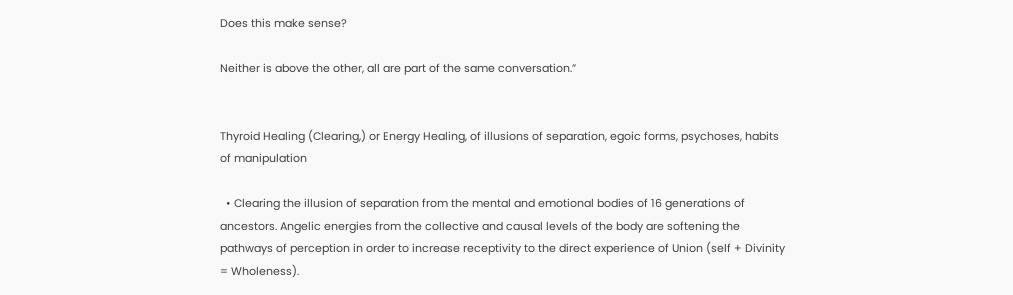Does this make sense?

Neither is above the other, all are part of the same conversation.”


Thyroid Healing (Clearing,) or Energy Healing, of illusions of separation, egoic forms, psychoses, habits of manipulation

  • Clearing the illusion of separation from the mental and emotional bodies of 16 generations of ancestors. Angelic energies from the collective and causal levels of the body are softening the pathways of perception in order to increase receptivity to the direct experience of Union (self + Divinity = Wholeness).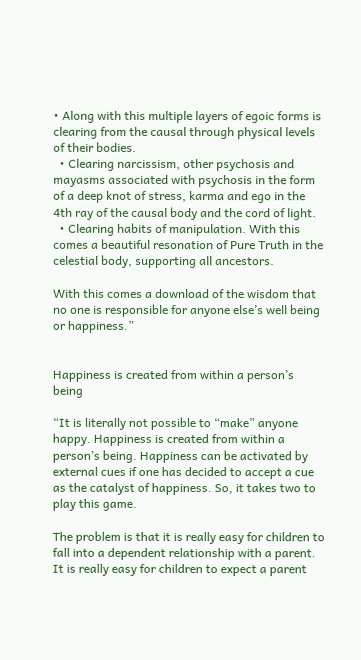• Along with this multiple layers of egoic forms is clearing from the causal through physical levels of their bodies.
  • Clearing narcissism, other psychosis and mayasms associated with psychosis in the form of a deep knot of stress, karma and ego in the 4th ray of the causal body and the cord of light.
  • Clearing habits of manipulation. With this comes a beautiful resonation of Pure Truth in the celestial body, supporting all ancestors.

With this comes a download of the wisdom that no one is responsible for anyone else’s well being or happiness.”


Happiness is created from within a person’s being

“It is literally not possible to “make” anyone happy. Happiness is created from within a person’s being. Happiness can be activated by external cues if one has decided to accept a cue as the catalyst of happiness. So, it takes two to play this game.

The problem is that it is really easy for children to fall into a dependent relationship with a parent. It is really easy for children to expect a parent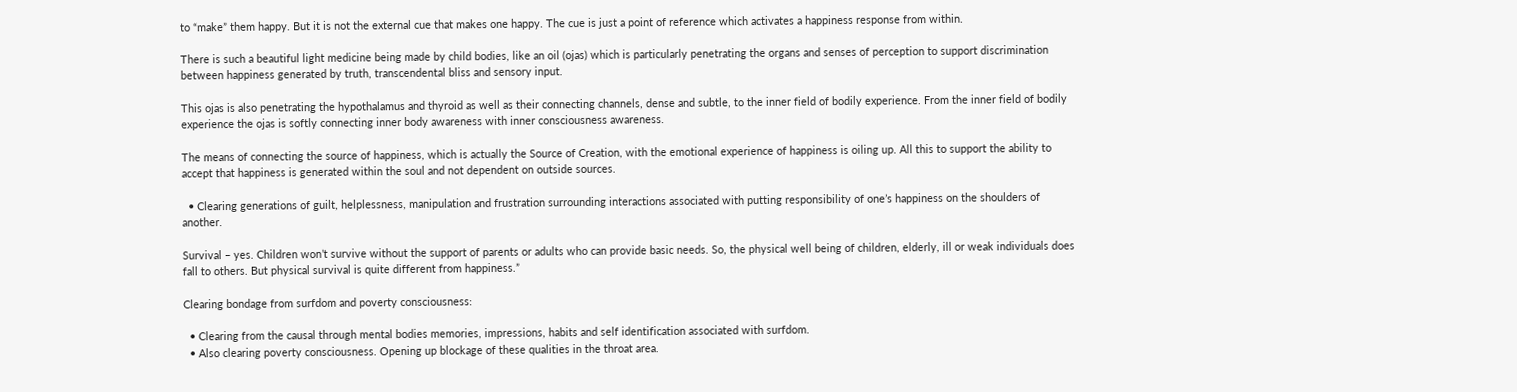to “make” them happy. But it is not the external cue that makes one happy. The cue is just a point of reference which activates a happiness response from within.

There is such a beautiful light medicine being made by child bodies, like an oil (ojas) which is particularly penetrating the organs and senses of perception to support discrimination between happiness generated by truth, transcendental bliss and sensory input.

This ojas is also penetrating the hypothalamus and thyroid as well as their connecting channels, dense and subtle, to the inner field of bodily experience. From the inner field of bodily experience the ojas is softly connecting inner body awareness with inner consciousness awareness.

The means of connecting the source of happiness, which is actually the Source of Creation, with the emotional experience of happiness is oiling up. All this to support the ability to accept that happiness is generated within the soul and not dependent on outside sources.

  • Clearing generations of guilt, helplessness, manipulation and frustration surrounding interactions associated with putting responsibility of one’s happiness on the shoulders of another.

Survival – yes. Children won’t survive without the support of parents or adults who can provide basic needs. So, the physical well being of children, elderly, ill or weak individuals does fall to others. But physical survival is quite different from happiness.”

Clearing bondage from surfdom and poverty consciousness:

  • Clearing from the causal through mental bodies memories, impressions, habits and self identification associated with surfdom.
  • Also clearing poverty consciousness. Opening up blockage of these qualities in the throat area.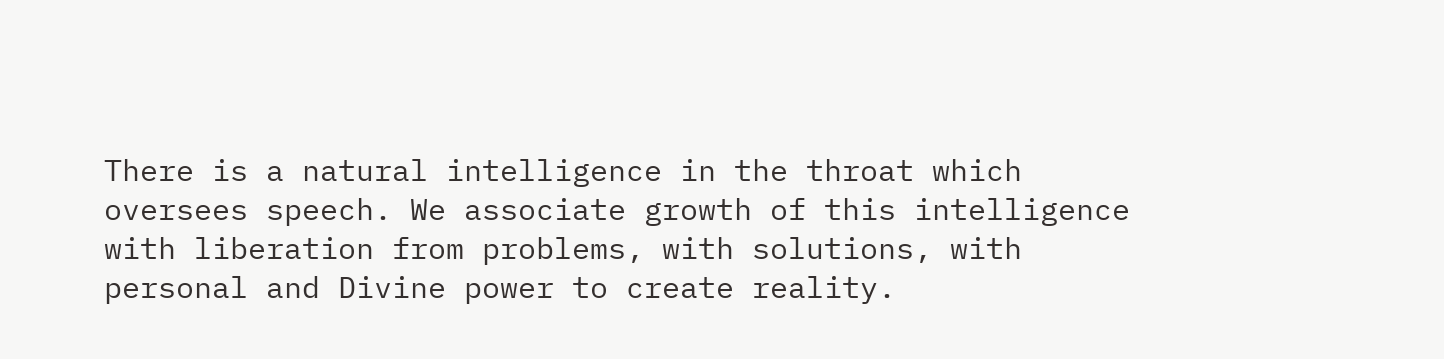There is a natural intelligence in the throat which oversees speech. We associate growth of this intelligence with liberation from problems, with solutions, with personal and Divine power to create reality.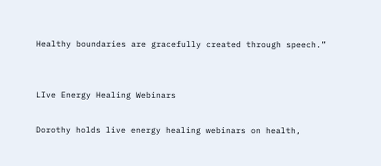Healthy boundaries are gracefully created through speech.”


LIve Energy Healing Webinars

Dorothy holds live energy healing webinars on health,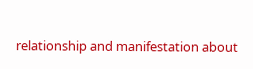relationship and manifestation about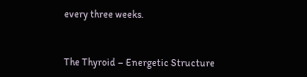every three weeks.


The Thyroid – Energetic Structure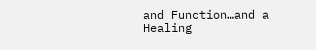and Function…and a Healing